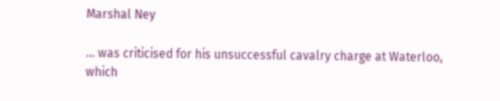Marshal Ney

... was criticised for his unsuccessful cavalry charge at Waterloo, which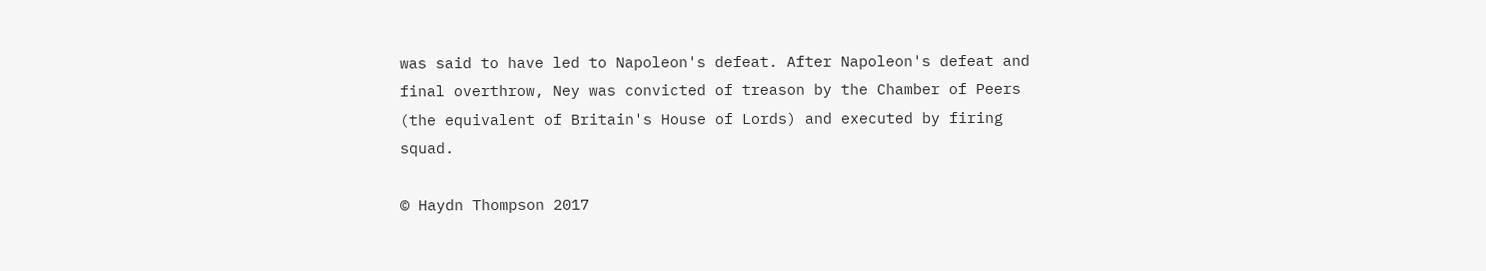was said to have led to Napoleon's defeat. After Napoleon's defeat and final overthrow, Ney was convicted of treason by the Chamber of Peers (the equivalent of Britain's House of Lords) and executed by firing squad.

© Haydn Thompson 2017